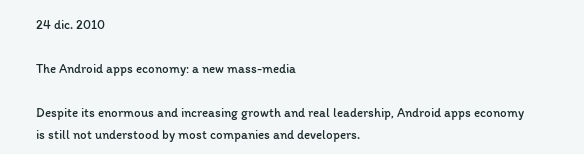24 dic. 2010

The Android apps economy: a new mass-media

Despite its enormous and increasing growth and real leadership, Android apps economy is still not understood by most companies and developers.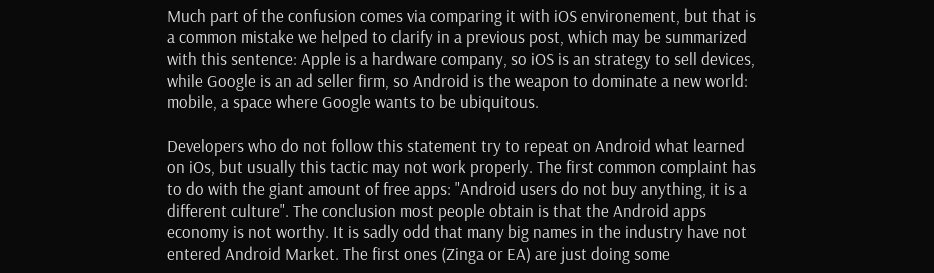Much part of the confusion comes via comparing it with iOS environement, but that is a common mistake we helped to clarify in a previous post, which may be summarized with this sentence: Apple is a hardware company, so iOS is an strategy to sell devices, while Google is an ad seller firm, so Android is the weapon to dominate a new world: mobile, a space where Google wants to be ubiquitous.

Developers who do not follow this statement try to repeat on Android what learned on iOs, but usually this tactic may not work properly. The first common complaint has to do with the giant amount of free apps: "Android users do not buy anything, it is a different culture". The conclusion most people obtain is that the Android apps economy is not worthy. It is sadly odd that many big names in the industry have not entered Android Market. The first ones (Zinga or EA) are just doing some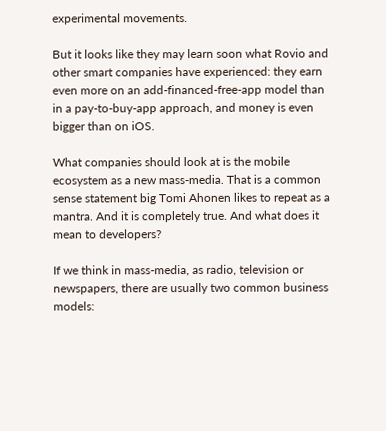experimental movements.

But it looks like they may learn soon what Rovio and other smart companies have experienced: they earn even more on an add-financed-free-app model than in a pay-to-buy-app approach, and money is even bigger than on iOS.

What companies should look at is the mobile ecosystem as a new mass-media. That is a common sense statement big Tomi Ahonen likes to repeat as a mantra. And it is completely true. And what does it mean to developers?

If we think in mass-media, as radio, television or newspapers, there are usually two common business models: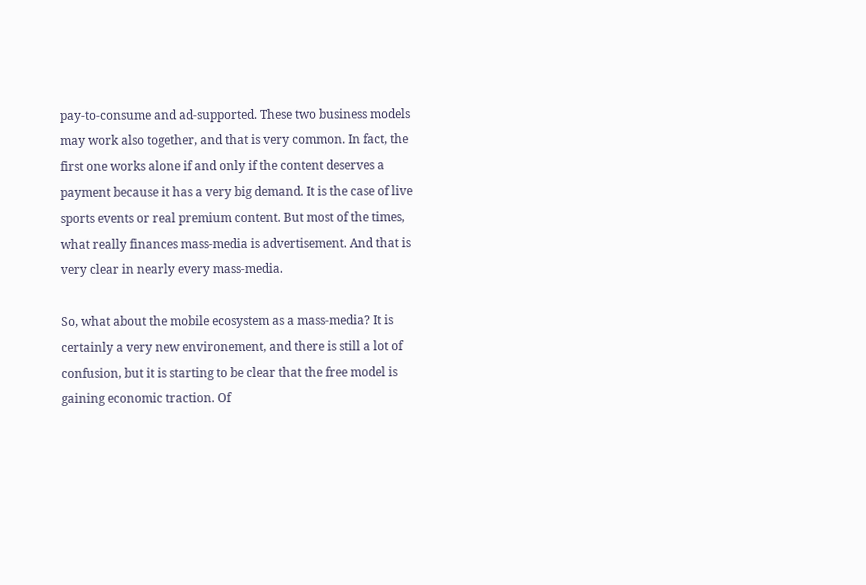pay-to-consume and ad-supported. These two business models may work also together, and that is very common. In fact, the first one works alone if and only if the content deserves a payment because it has a very big demand. It is the case of live sports events or real premium content. But most of the times, what really finances mass-media is advertisement. And that is very clear in nearly every mass-media.

So, what about the mobile ecosystem as a mass-media? It is certainly a very new environement, and there is still a lot of confusion, but it is starting to be clear that the free model is gaining economic traction. Of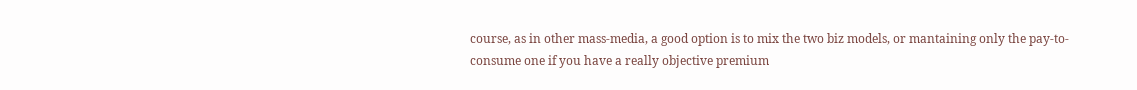course, as in other mass-media, a good option is to mix the two biz models, or mantaining only the pay-to-consume one if you have a really objective premium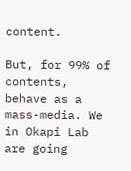content.

But, for 99% of contents, behave as a mass-media. We in Okapi Lab are going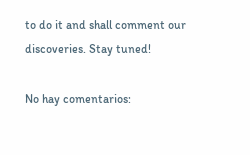to do it and shall comment our discoveries. Stay tuned!

No hay comentarios: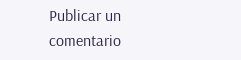Publicar un comentario